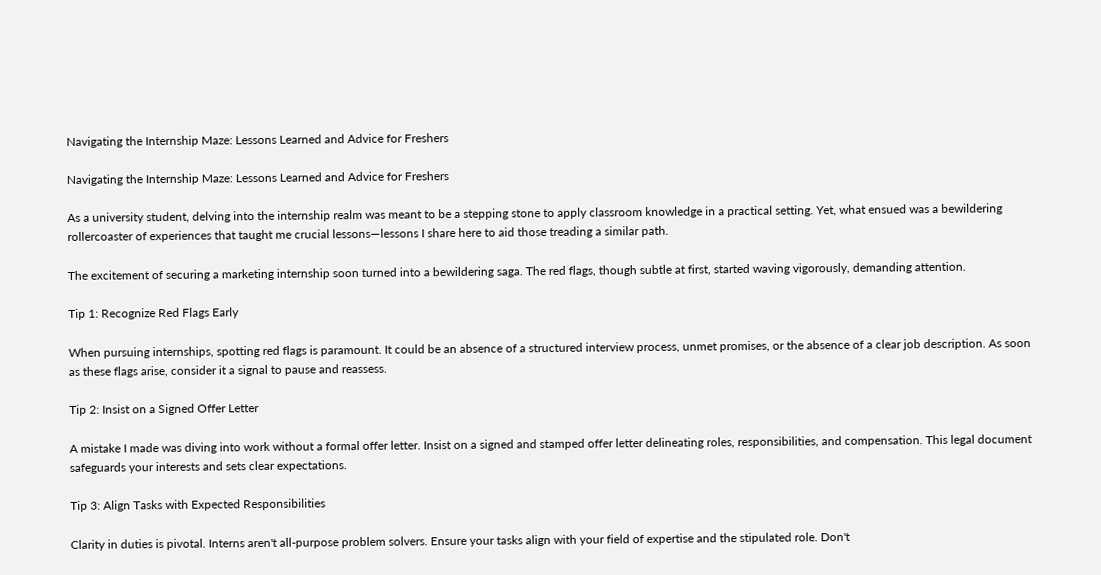Navigating the Internship Maze: Lessons Learned and Advice for Freshers

Navigating the Internship Maze: Lessons Learned and Advice for Freshers

As a university student, delving into the internship realm was meant to be a stepping stone to apply classroom knowledge in a practical setting. Yet, what ensued was a bewildering rollercoaster of experiences that taught me crucial lessons—lessons I share here to aid those treading a similar path.

The excitement of securing a marketing internship soon turned into a bewildering saga. The red flags, though subtle at first, started waving vigorously, demanding attention.

Tip 1: Recognize Red Flags Early

When pursuing internships, spotting red flags is paramount. It could be an absence of a structured interview process, unmet promises, or the absence of a clear job description. As soon as these flags arise, consider it a signal to pause and reassess.

Tip 2: Insist on a Signed Offer Letter

A mistake I made was diving into work without a formal offer letter. Insist on a signed and stamped offer letter delineating roles, responsibilities, and compensation. This legal document safeguards your interests and sets clear expectations.

Tip 3: Align Tasks with Expected Responsibilities

Clarity in duties is pivotal. Interns aren't all-purpose problem solvers. Ensure your tasks align with your field of expertise and the stipulated role. Don't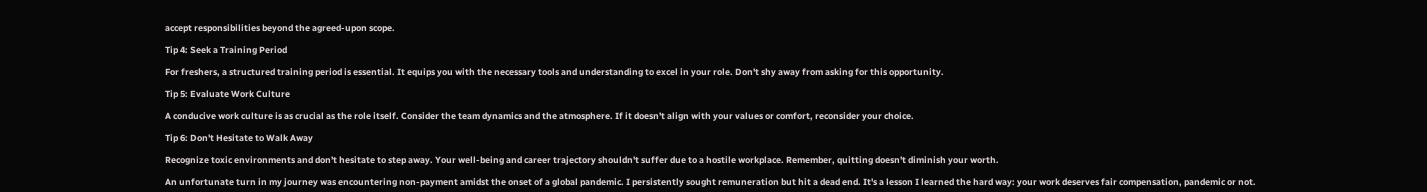accept responsibilities beyond the agreed-upon scope.

Tip 4: Seek a Training Period

For freshers, a structured training period is essential. It equips you with the necessary tools and understanding to excel in your role. Don't shy away from asking for this opportunity.

Tip 5: Evaluate Work Culture

A conducive work culture is as crucial as the role itself. Consider the team dynamics and the atmosphere. If it doesn't align with your values or comfort, reconsider your choice.

Tip 6: Don't Hesitate to Walk Away

Recognize toxic environments and don't hesitate to step away. Your well-being and career trajectory shouldn't suffer due to a hostile workplace. Remember, quitting doesn't diminish your worth.

An unfortunate turn in my journey was encountering non-payment amidst the onset of a global pandemic. I persistently sought remuneration but hit a dead end. It's a lesson I learned the hard way: your work deserves fair compensation, pandemic or not.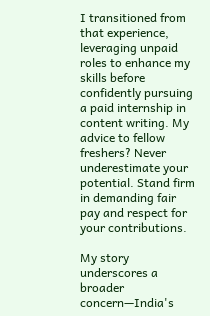I transitioned from that experience, leveraging unpaid roles to enhance my skills before confidently pursuing a paid internship in content writing. My advice to fellow freshers? Never underestimate your potential. Stand firm in demanding fair pay and respect for your contributions.

My story underscores a broader concern—India's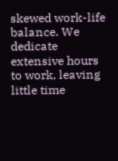skewed work-life balance. We dedicate extensive hours to work, leaving little time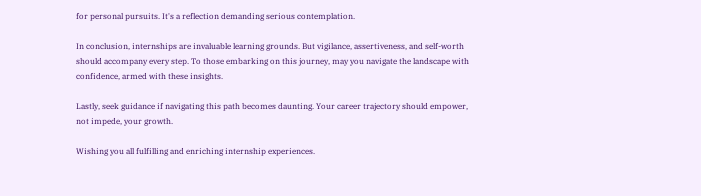for personal pursuits. It's a reflection demanding serious contemplation.

In conclusion, internships are invaluable learning grounds. But vigilance, assertiveness, and self-worth should accompany every step. To those embarking on this journey, may you navigate the landscape with confidence, armed with these insights.

Lastly, seek guidance if navigating this path becomes daunting. Your career trajectory should empower, not impede, your growth.

Wishing you all fulfilling and enriching internship experiences.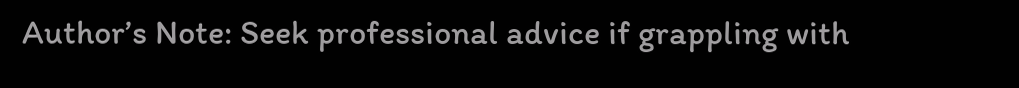Author’s Note: Seek professional advice if grappling with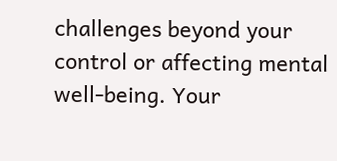challenges beyond your control or affecting mental well-being. Your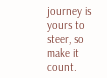journey is yours to steer, so make it count.